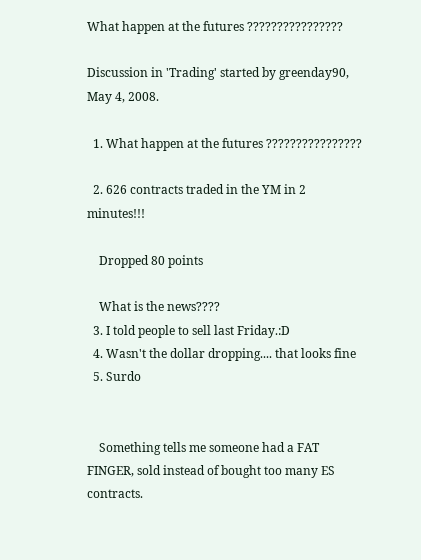What happen at the futures ????????????????

Discussion in 'Trading' started by greenday90, May 4, 2008.

  1. What happen at the futures ????????????????

  2. 626 contracts traded in the YM in 2 minutes!!!

    Dropped 80 points

    What is the news????
  3. I told people to sell last Friday.:D
  4. Wasn't the dollar dropping.... that looks fine
  5. Surdo


    Something tells me someone had a FAT FINGER, sold instead of bought too many ES contracts.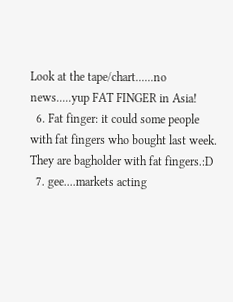Look at the tape/chart......no news.....yup FAT FINGER in Asia!
  6. Fat finger: it could some people with fat fingers who bought last week. They are bagholder with fat fingers.:D
  7. gee....markets acting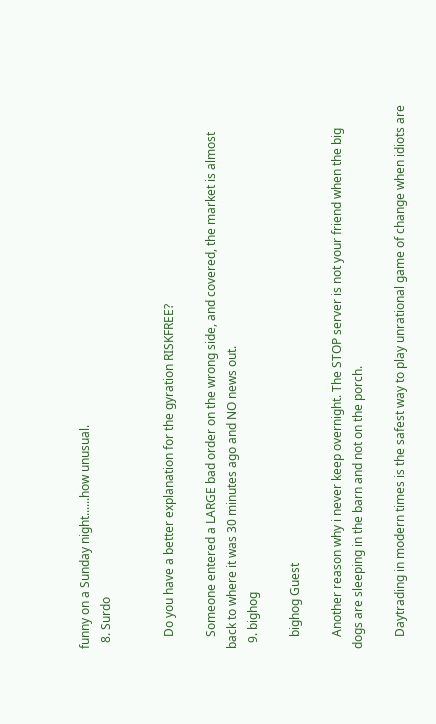funny on a Sunday night......how unusual.
  8. Surdo


    Do you have a better explanation for the gyration RISKFREE?

    Someone entered a LARGE bad order on the wrong side, and covered, the market is almost back to where it was 30 minutes ago and NO news out.
  9. bighog

    bighog Guest

    Another reason why i never keep overnight. The STOP server is not your friend when the big dogs are sleeping in the barn and not on the porch.

    Daytrading in modern times is the safest way to play unrational game of change when idiots are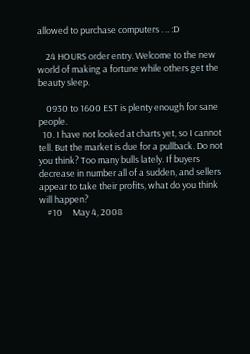allowed to purchase computers . .. :D

    24 HOURS order entry. Welcome to the new world of making a fortune while others get the beauty sleep.

    0930 to 1600 EST is plenty enough for sane people.
  10. I have not looked at charts yet, so I cannot tell. But the market is due for a pullback. Do not you think? Too many bulls lately. If buyers decrease in number all of a sudden, and sellers appear to take their profits, what do you think will happen?
    #10     May 4, 2008